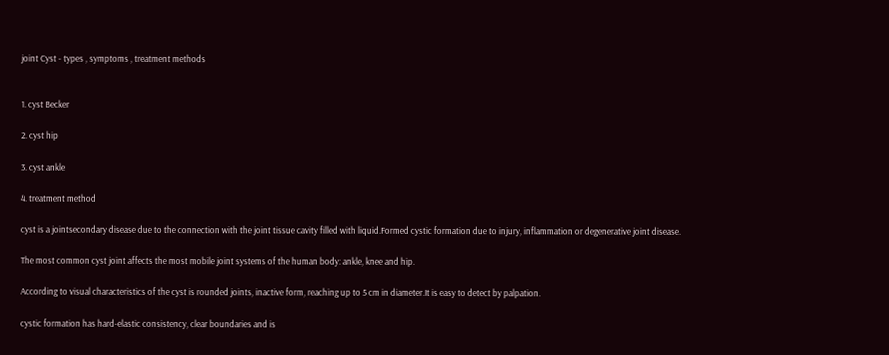joint Cyst - types , symptoms , treatment methods


1. cyst Becker

2. cyst hip

3. cyst ankle

4. treatment method

cyst is a jointsecondary disease due to the connection with the joint tissue cavity filled with liquid.Formed cystic formation due to injury, inflammation or degenerative joint disease.

The most common cyst joint affects the most mobile joint systems of the human body: ankle, knee and hip.

According to visual characteristics of the cyst is rounded joints, inactive form, reaching up to 5 cm in diameter.It is easy to detect by palpation.

cystic formation has hard-elastic consistency, clear boundaries and is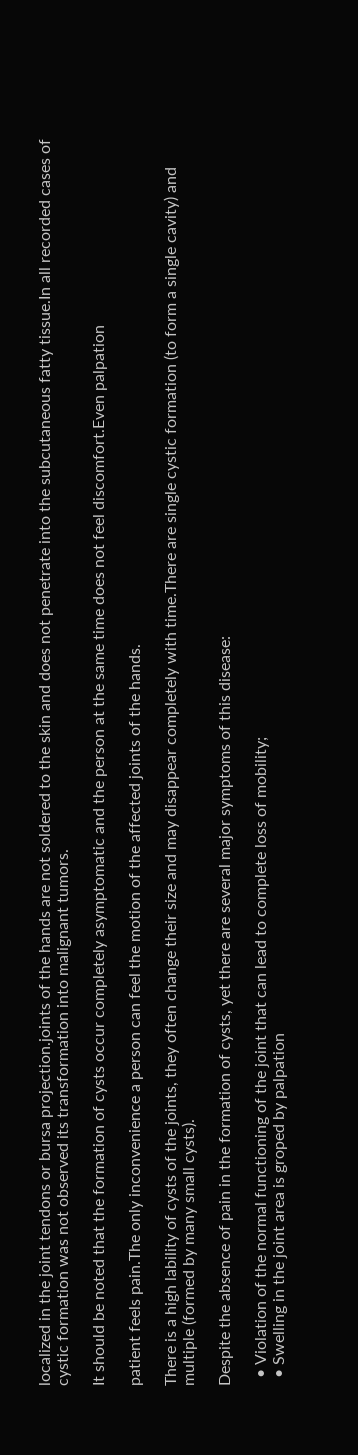localized in the joint tendons or bursa projection.joints of the hands are not soldered to the skin and does not penetrate into the subcutaneous fatty tissue.In all recorded cases of cystic formation was not observed its transformation into malignant tumors.

It should be noted that the formation of cysts occur completely asymptomatic and the person at the same time does not feel discomfort.Even palpation

patient feels pain.The only inconvenience a person can feel the motion of the affected joints of the hands.

There is a high lability of cysts of the joints, they often change their size and may disappear completely with time.There are single cystic formation (to form a single cavity) and multiple (formed by many small cysts).

Despite the absence of pain in the formation of cysts, yet there are several major symptoms of this disease:

  • Violation of the normal functioning of the joint that can lead to complete loss of mobility;
  • Swelling in the joint area is groped by palpation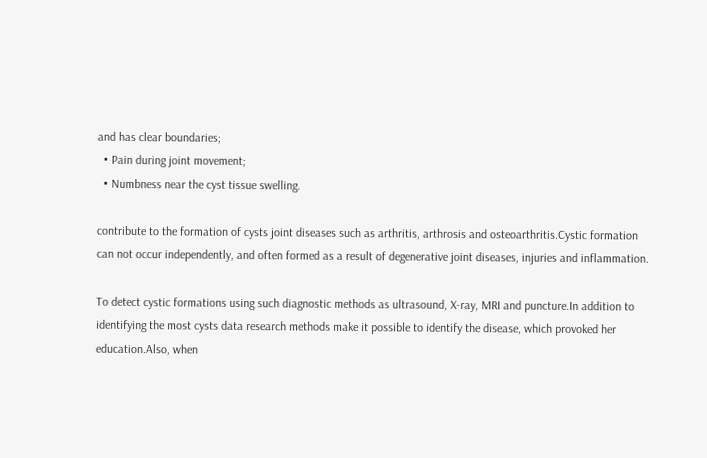and has clear boundaries;
  • Pain during joint movement;
  • Numbness near the cyst tissue swelling.

contribute to the formation of cysts joint diseases such as arthritis, arthrosis and osteoarthritis.Cystic formation can not occur independently, and often formed as a result of degenerative joint diseases, injuries and inflammation.

To detect cystic formations using such diagnostic methods as ultrasound, X-ray, MRI and puncture.In addition to identifying the most cysts data research methods make it possible to identify the disease, which provoked her education.Also, when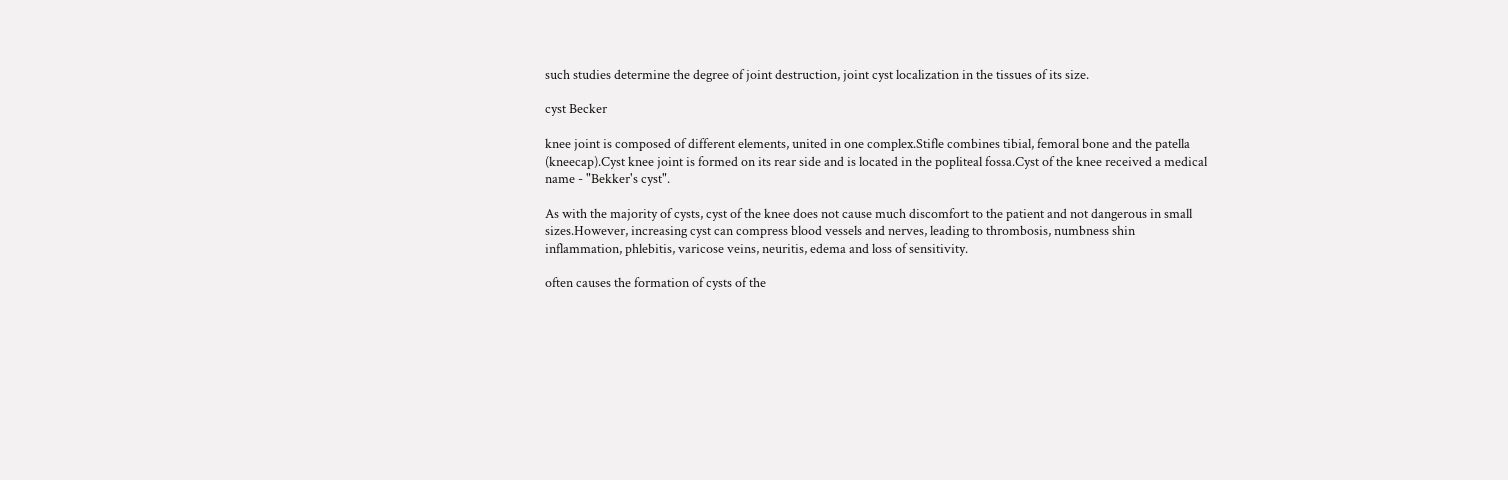such studies determine the degree of joint destruction, joint cyst localization in the tissues of its size.

cyst Becker

knee joint is composed of different elements, united in one complex.Stifle combines tibial, femoral bone and the patella (kneecap).Cyst knee joint is formed on its rear side and is located in the popliteal fossa.Cyst of the knee received a medical name - "Bekker's cyst".

As with the majority of cysts, cyst of the knee does not cause much discomfort to the patient and not dangerous in small sizes.However, increasing cyst can compress blood vessels and nerves, leading to thrombosis, numbness shin inflammation, phlebitis, varicose veins, neuritis, edema and loss of sensitivity.

often causes the formation of cysts of the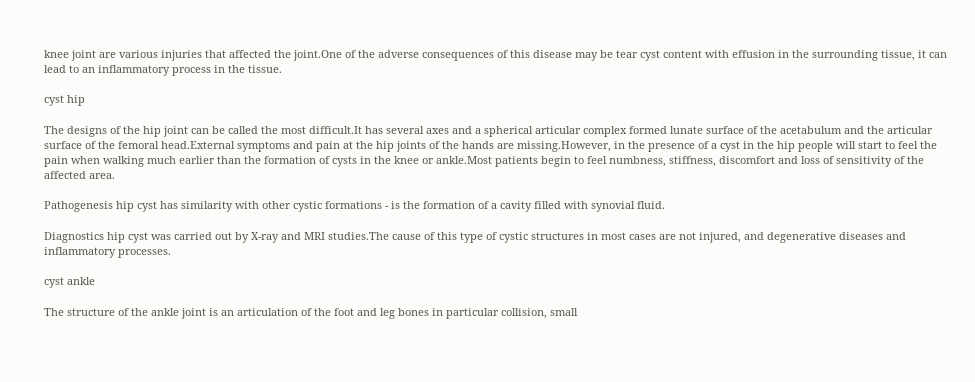knee joint are various injuries that affected the joint.One of the adverse consequences of this disease may be tear cyst content with effusion in the surrounding tissue, it can lead to an inflammatory process in the tissue.

cyst hip

The designs of the hip joint can be called the most difficult.It has several axes and a spherical articular complex formed lunate surface of the acetabulum and the articular surface of the femoral head.External symptoms and pain at the hip joints of the hands are missing.However, in the presence of a cyst in the hip people will start to feel the pain when walking much earlier than the formation of cysts in the knee or ankle.Most patients begin to feel numbness, stiffness, discomfort and loss of sensitivity of the affected area.

Pathogenesis hip cyst has similarity with other cystic formations - is the formation of a cavity filled with synovial fluid.

Diagnostics hip cyst was carried out by X-ray and MRI studies.The cause of this type of cystic structures in most cases are not injured, and degenerative diseases and inflammatory processes.

cyst ankle

The structure of the ankle joint is an articulation of the foot and leg bones in particular collision, small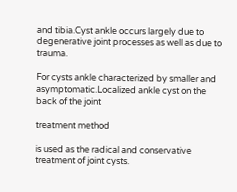and tibia.Cyst ankle occurs largely due to degenerative joint processes as well as due to trauma.

For cysts ankle characterized by smaller and asymptomatic.Localized ankle cyst on the back of the joint

treatment method

is used as the radical and conservative treatment of joint cysts.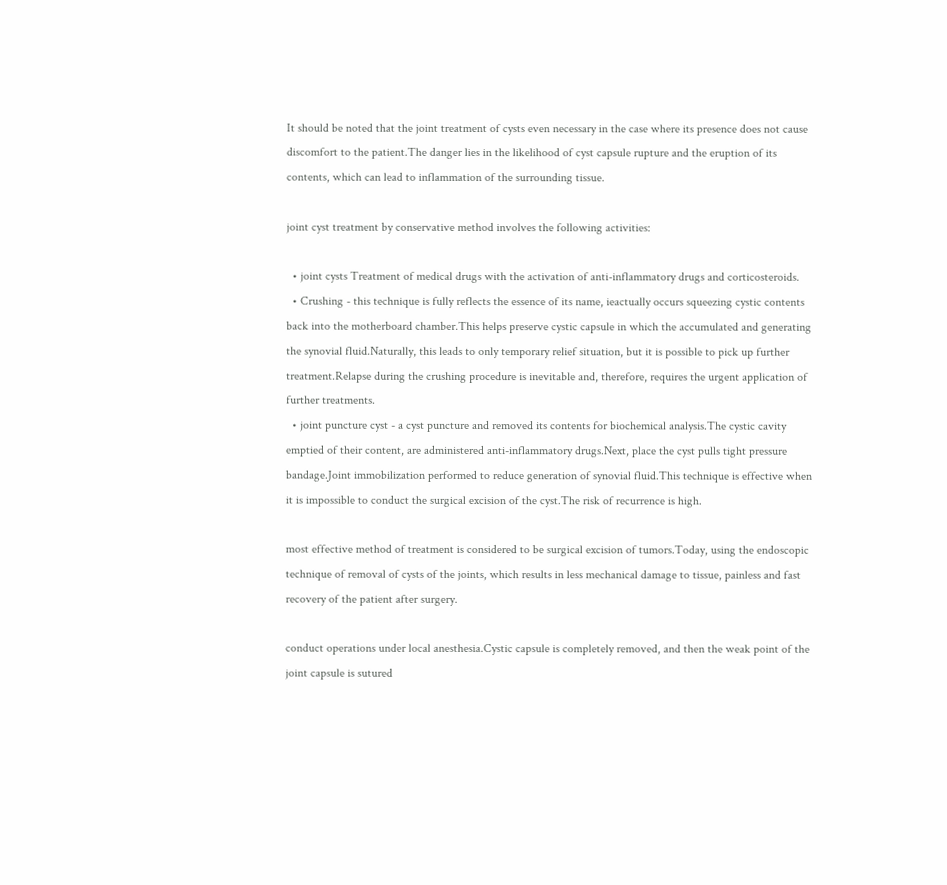It should be noted that the joint treatment of cysts even necessary in the case where its presence does not cause discomfort to the patient.The danger lies in the likelihood of cyst capsule rupture and the eruption of its contents, which can lead to inflammation of the surrounding tissue.

joint cyst treatment by conservative method involves the following activities:

  • joint cysts Treatment of medical drugs with the activation of anti-inflammatory drugs and corticosteroids.
  • Crushing - this technique is fully reflects the essence of its name, ieactually occurs squeezing cystic contents back into the motherboard chamber.This helps preserve cystic capsule in which the accumulated and generating the synovial fluid.Naturally, this leads to only temporary relief situation, but it is possible to pick up further treatment.Relapse during the crushing procedure is inevitable and, therefore, requires the urgent application of further treatments.
  • joint puncture cyst - a cyst puncture and removed its contents for biochemical analysis.The cystic cavity emptied of their content, are administered anti-inflammatory drugs.Next, place the cyst pulls tight pressure bandage.Joint immobilization performed to reduce generation of synovial fluid.This technique is effective when it is impossible to conduct the surgical excision of the cyst.The risk of recurrence is high.

most effective method of treatment is considered to be surgical excision of tumors.Today, using the endoscopic technique of removal of cysts of the joints, which results in less mechanical damage to tissue, painless and fast recovery of the patient after surgery.

conduct operations under local anesthesia.Cystic capsule is completely removed, and then the weak point of the joint capsule is sutured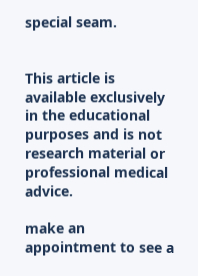special seam.


This article is available exclusively in the educational purposes and is not research material or professional medical advice.

make an appointment to see a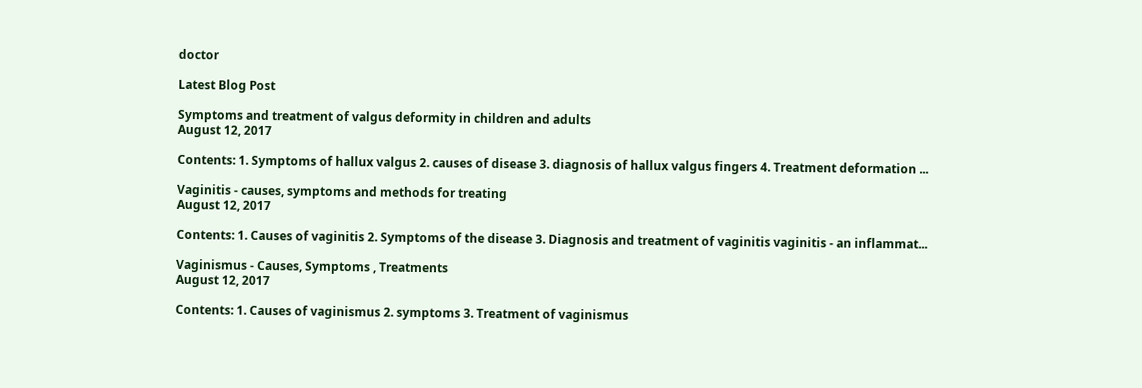doctor

Latest Blog Post

Symptoms and treatment of valgus deformity in children and adults
August 12, 2017

Contents: 1. Symptoms of hallux valgus 2. causes of disease 3. diagnosis of hallux valgus fingers 4. Treatment deformation ...

Vaginitis - causes, symptoms and methods for treating
August 12, 2017

Contents: 1. Causes of vaginitis 2. Symptoms of the disease 3. Diagnosis and treatment of vaginitis vaginitis - an inflammat...

Vaginismus - Causes, Symptoms , Treatments
August 12, 2017

Contents: 1. Causes of vaginismus 2. symptoms 3. Treatment of vaginismus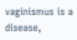vaginismus is a disease,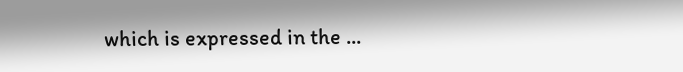which is expressed in the ...